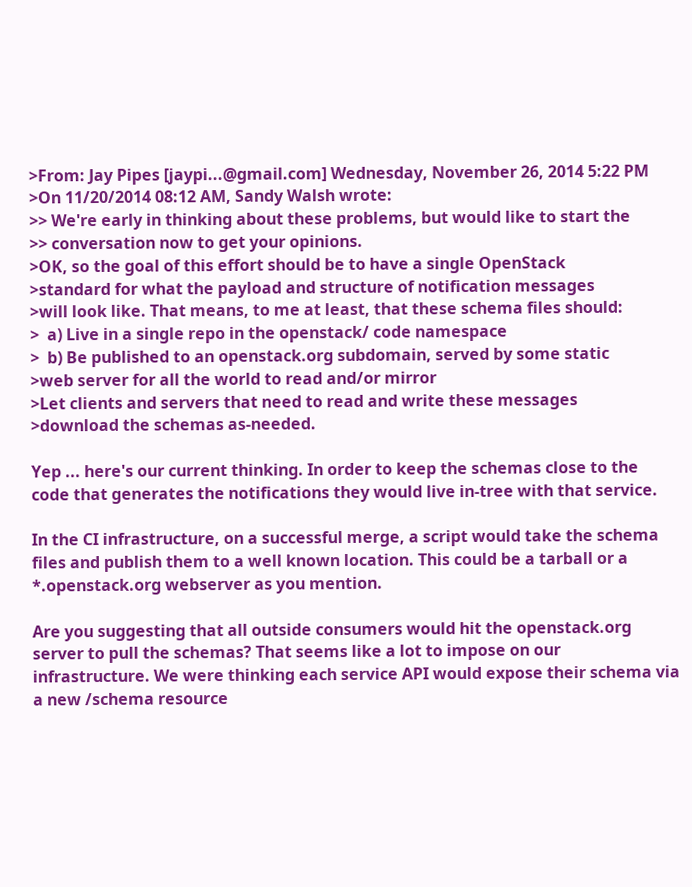>From: Jay Pipes [jaypi...@gmail.com] Wednesday, November 26, 2014 5:22 PM
>On 11/20/2014 08:12 AM, Sandy Walsh wrote:
>> We're early in thinking about these problems, but would like to start the
>> conversation now to get your opinions.
>OK, so the goal of this effort should be to have a single OpenStack
>standard for what the payload and structure of notification messages
>will look like. That means, to me at least, that these schema files should:
>  a) Live in a single repo in the openstack/ code namespace
>  b) Be published to an openstack.org subdomain, served by some static
>web server for all the world to read and/or mirror
>Let clients and servers that need to read and write these messages
>download the schemas as-needed.

Yep ... here's our current thinking. In order to keep the schemas close to the
code that generates the notifications they would live in-tree with that service.

In the CI infrastructure, on a successful merge, a script would take the schema
files and publish them to a well known location. This could be a tarball or a
*.openstack.org webserver as you mention.

Are you suggesting that all outside consumers would hit the openstack.org
server to pull the schemas? That seems like a lot to impose on our
infrastructure. We were thinking each service API would expose their schema via
a new /schema resource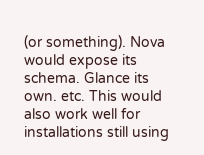(or something). Nova would expose its schema. Glance its
own. etc. This would also work well for installations still using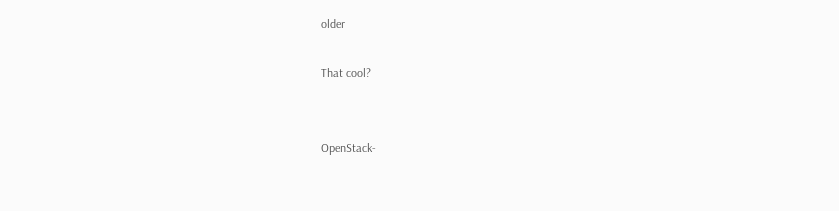older

That cool?


OpenStack-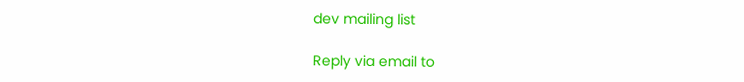dev mailing list

Reply via email to